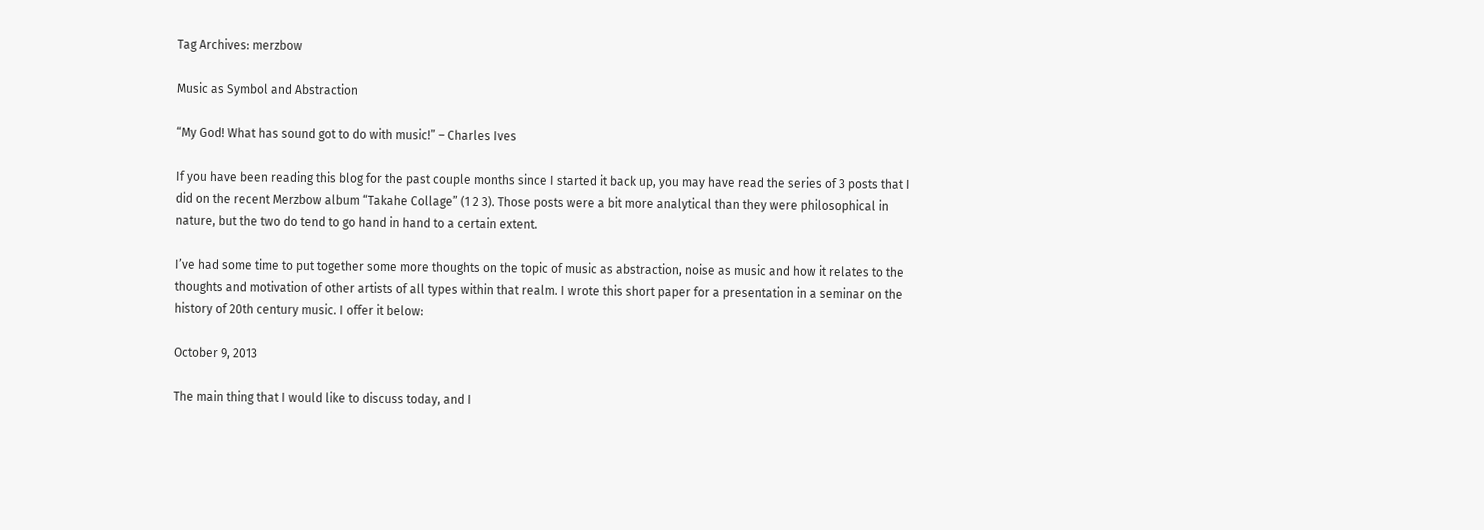Tag Archives: merzbow

Music as Symbol and Abstraction

“My God! What has sound got to do with music!” – Charles Ives

If you have been reading this blog for the past couple months since I started it back up, you may have read the series of 3 posts that I did on the recent Merzbow album “Takahe Collage” (1 2 3). Those posts were a bit more analytical than they were philosophical in nature, but the two do tend to go hand in hand to a certain extent.

I’ve had some time to put together some more thoughts on the topic of music as abstraction, noise as music and how it relates to the thoughts and motivation of other artists of all types within that realm. I wrote this short paper for a presentation in a seminar on the history of 20th century music. I offer it below:

October 9, 2013

The main thing that I would like to discuss today, and I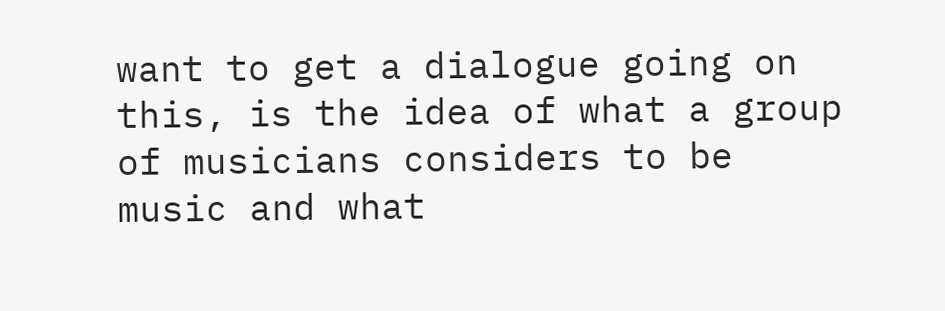want to get a dialogue going on this, is the idea of what a group of musicians considers to be music and what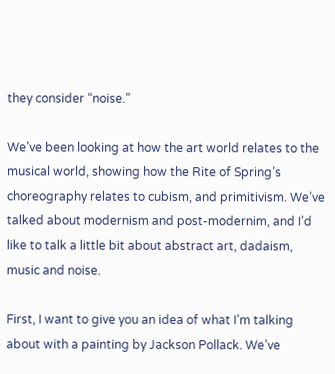they consider “noise.”

We’ve been looking at how the art world relates to the musical world, showing how the Rite of Spring’s choreography relates to cubism, and primitivism. We’ve talked about modernism and post-modernim, and I’d like to talk a little bit about abstract art, dadaism, music and noise.

First, I want to give you an idea of what I’m talking about with a painting by Jackson Pollack. We’ve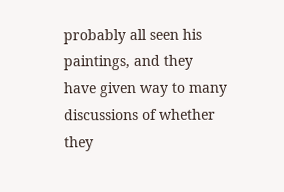probably all seen his paintings, and they have given way to many discussions of whether they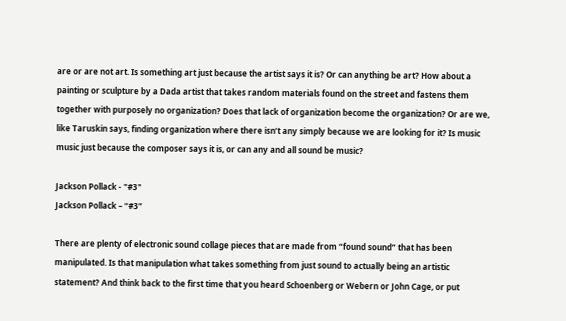are or are not art. Is something art just because the artist says it is? Or can anything be art? How about a painting or sculpture by a Dada artist that takes random materials found on the street and fastens them together with purposely no organization? Does that lack of organization become the organization? Or are we, like Taruskin says, finding organization where there isn’t any simply because we are looking for it? Is music music just because the composer says it is, or can any and all sound be music?

Jackson Pollack - "#3"
Jackson Pollack – “#3”

There are plenty of electronic sound collage pieces that are made from “found sound” that has been manipulated. Is that manipulation what takes something from just sound to actually being an artistic statement? And think back to the first time that you heard Schoenberg or Webern or John Cage, or put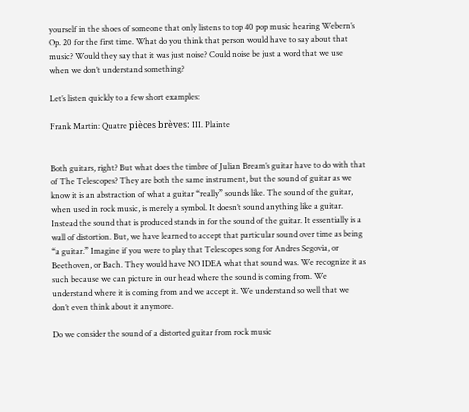yourself in the shoes of someone that only listens to top 40 pop music hearing Webern’s Op. 20 for the first time. What do you think that person would have to say about that music? Would they say that it was just noise? Could noise be just a word that we use when we don’t understand something?

Let’s listen quickly to a few short examples:

Frank Martin: Quatre pièces brèves: III. Plainte


Both guitars, right? But what does the timbre of Julian Bream’s guitar have to do with that of The Telescopes? They are both the same instrument, but the sound of guitar as we know it is an abstraction of what a guitar “really” sounds like. The sound of the guitar, when used in rock music, is merely a symbol. It doesn’t sound anything like a guitar. Instead the sound that is produced stands in for the sound of the guitar. It essentially is a wall of distortion. But, we have learned to accept that particular sound over time as being “a guitar.” Imagine if you were to play that Telescopes song for Andres Segovia, or Beethoven, or Bach. They would have NO IDEA what that sound was. We recognize it as such because we can picture in our head where the sound is coming from. We understand where it is coming from and we accept it. We understand so well that we don’t even think about it anymore.

Do we consider the sound of a distorted guitar from rock music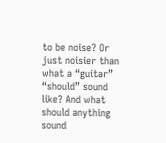to be noise? Or just noisier than what a “guitar” “should” sound like? And what should anything sound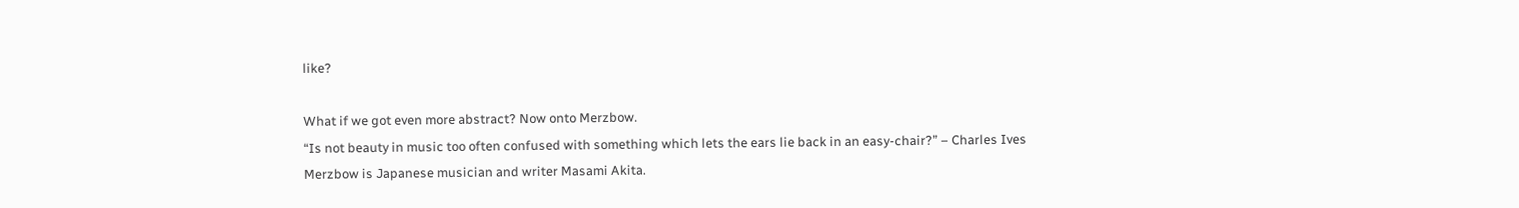like?

What if we got even more abstract? Now onto Merzbow.
“Is not beauty in music too often confused with something which lets the ears lie back in an easy-chair?” – Charles Ives
Merzbow is Japanese musician and writer Masami Akita.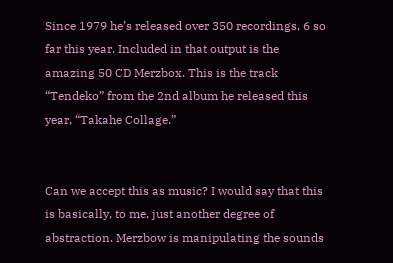Since 1979 he’s released over 350 recordings, 6 so far this year. Included in that output is the amazing 50 CD Merzbox. This is the track “Tendeko” from the 2nd album he released this year, “Takahe Collage.”


Can we accept this as music? I would say that this is basically, to me, just another degree of abstraction. Merzbow is manipulating the sounds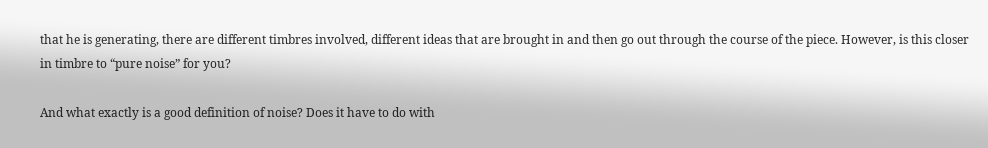that he is generating, there are different timbres involved, different ideas that are brought in and then go out through the course of the piece. However, is this closer in timbre to “pure noise” for you?

And what exactly is a good definition of noise? Does it have to do with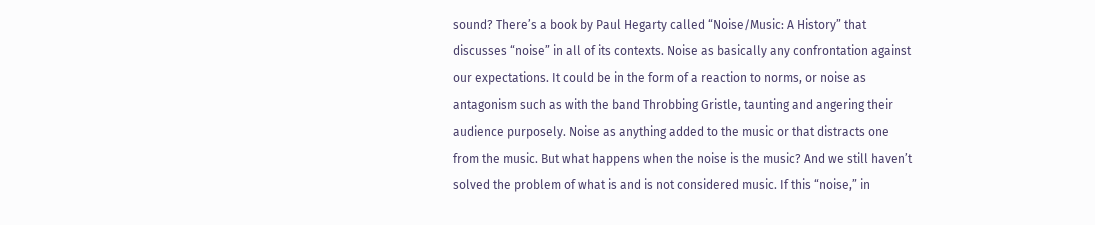sound? There’s a book by Paul Hegarty called “Noise/Music: A History” that discusses “noise” in all of its contexts. Noise as basically any confrontation against our expectations. It could be in the form of a reaction to norms, or noise as antagonism such as with the band Throbbing Gristle, taunting and angering their audience purposely. Noise as anything added to the music or that distracts one from the music. But what happens when the noise is the music? And we still haven’t solved the problem of what is and is not considered music. If this “noise,” in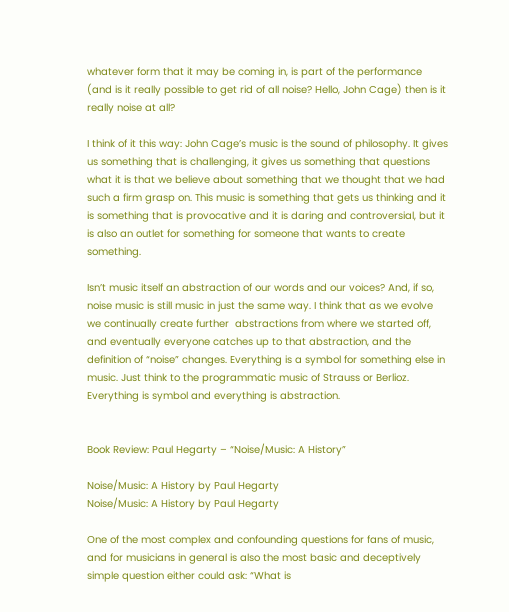whatever form that it may be coming in, is part of the performance (and is it really possible to get rid of all noise? Hello, John Cage) then is it really noise at all?

I think of it this way: John Cage’s music is the sound of philosophy. It gives us something that is challenging, it gives us something that questions what it is that we believe about something that we thought that we had such a firm grasp on. This music is something that gets us thinking and it is something that is provocative and it is daring and controversial, but it is also an outlet for something for someone that wants to create something.

Isn’t music itself an abstraction of our words and our voices? And, if so, noise music is still music in just the same way. I think that as we evolve we continually create further  abstractions from where we started off, and eventually everyone catches up to that abstraction, and the definition of “noise” changes. Everything is a symbol for something else in music. Just think to the programmatic music of Strauss or Berlioz. Everything is symbol and everything is abstraction.


Book Review: Paul Hegarty – “Noise/Music: A History”

Noise/Music: A History by Paul Hegarty
Noise/Music: A History by Paul Hegarty

One of the most complex and confounding questions for fans of music, and for musicians in general is also the most basic and deceptively simple question either could ask: “What is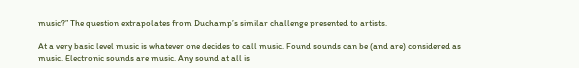music?” The question extrapolates from Duchamp’s similar challenge presented to artists.

At a very basic level music is whatever one decides to call music. Found sounds can be (and are) considered as music. Electronic sounds are music. Any sound at all is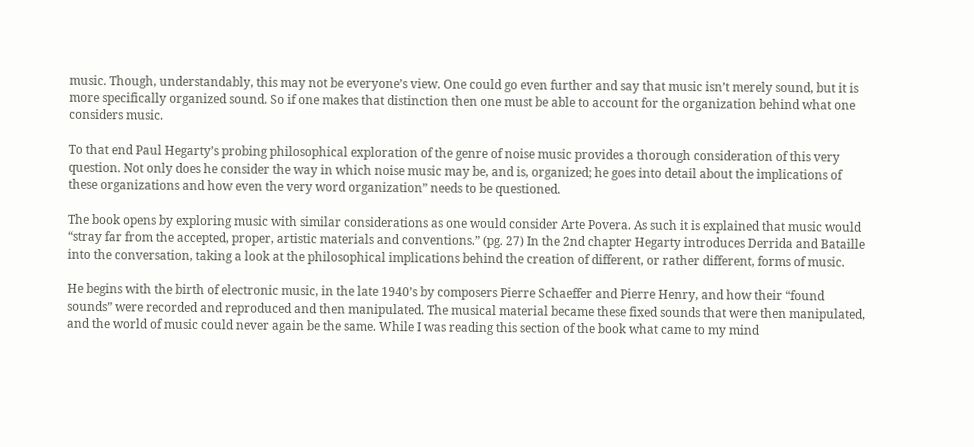music. Though, understandably, this may not be everyone’s view. One could go even further and say that music isn’t merely sound, but it is more specifically organized sound. So if one makes that distinction then one must be able to account for the organization behind what one considers music.

To that end Paul Hegarty’s probing philosophical exploration of the genre of noise music provides a thorough consideration of this very question. Not only does he consider the way in which noise music may be, and is, organized; he goes into detail about the implications of these organizations and how even the very word organization” needs to be questioned.

The book opens by exploring music with similar considerations as one would consider Arte Povera. As such it is explained that music would “stray far from the accepted, proper, artistic materials and conventions.” (pg. 27) In the 2nd chapter Hegarty introduces Derrida and Bataille into the conversation, taking a look at the philosophical implications behind the creation of different, or rather different, forms of music.

He begins with the birth of electronic music, in the late 1940’s by composers Pierre Schaeffer and Pierre Henry, and how their “found sounds” were recorded and reproduced and then manipulated. The musical material became these fixed sounds that were then manipulated, and the world of music could never again be the same. While I was reading this section of the book what came to my mind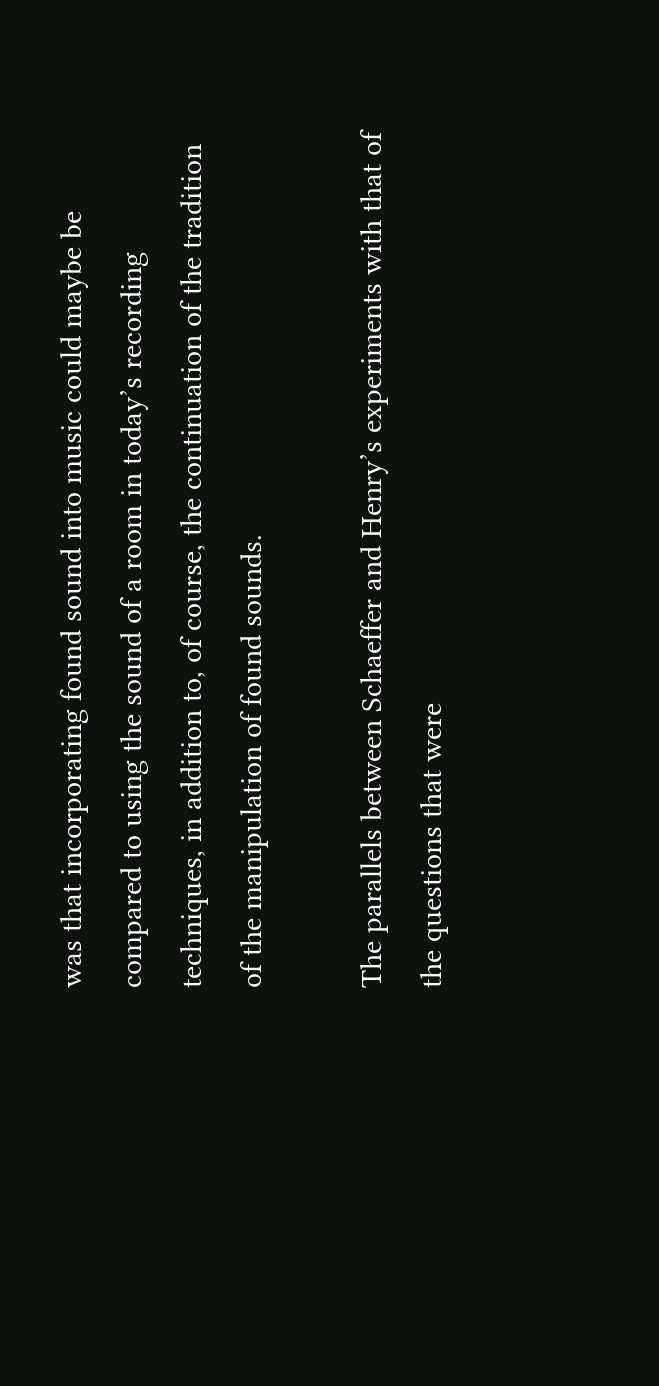was that incorporating found sound into music could maybe be compared to using the sound of a room in today’s recording techniques, in addition to, of course, the continuation of the tradition of the manipulation of found sounds.

The parallels between Schaeffer and Henry’s experiments with that of the questions that were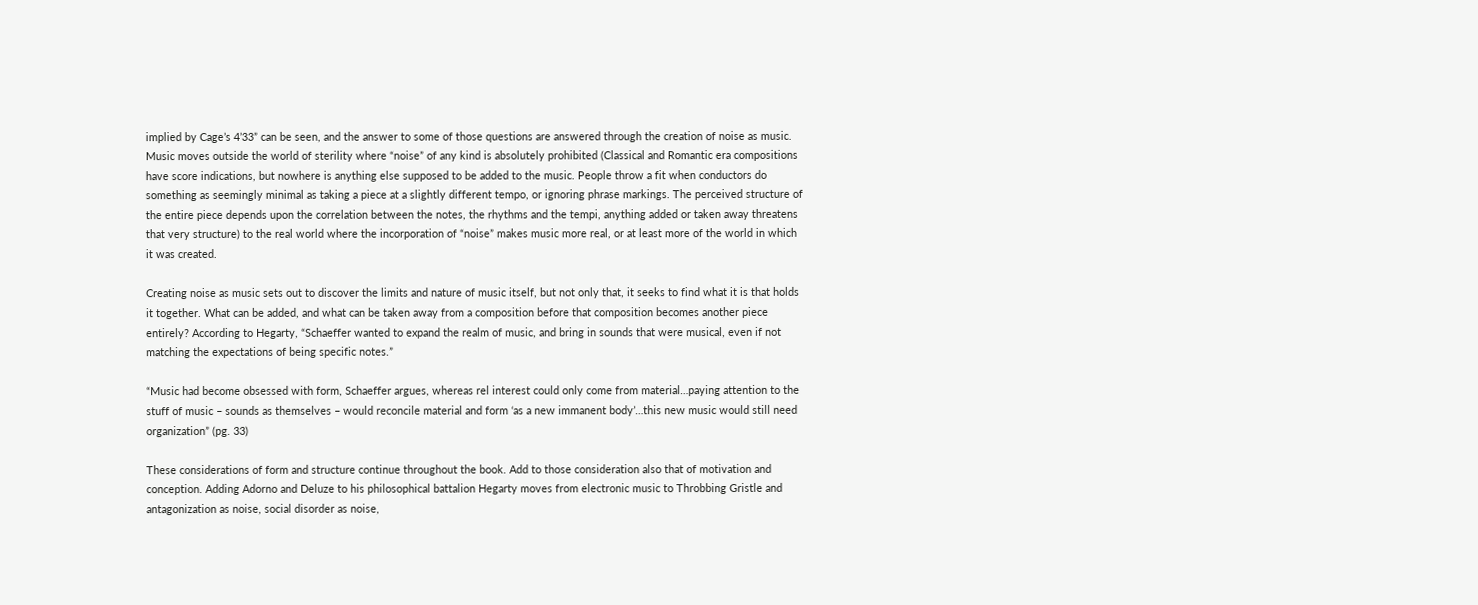implied by Cage’s 4’33” can be seen, and the answer to some of those questions are answered through the creation of noise as music. Music moves outside the world of sterility where “noise” of any kind is absolutely prohibited (Classical and Romantic era compositions have score indications, but nowhere is anything else supposed to be added to the music. People throw a fit when conductors do something as seemingly minimal as taking a piece at a slightly different tempo, or ignoring phrase markings. The perceived structure of the entire piece depends upon the correlation between the notes, the rhythms and the tempi, anything added or taken away threatens that very structure) to the real world where the incorporation of “noise” makes music more real, or at least more of the world in which it was created.

Creating noise as music sets out to discover the limits and nature of music itself, but not only that, it seeks to find what it is that holds it together. What can be added, and what can be taken away from a composition before that composition becomes another piece entirely? According to Hegarty, “Schaeffer wanted to expand the realm of music, and bring in sounds that were musical, even if not matching the expectations of being specific notes.”

“Music had become obsessed with form, Schaeffer argues, whereas rel interest could only come from material…paying attention to the stuff of music – sounds as themselves – would reconcile material and form ‘as a new immanent body’…this new music would still need organization” (pg. 33)

These considerations of form and structure continue throughout the book. Add to those consideration also that of motivation and conception. Adding Adorno and Deluze to his philosophical battalion Hegarty moves from electronic music to Throbbing Gristle and antagonization as noise, social disorder as noise,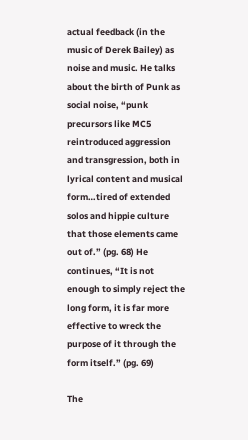actual feedback (in the music of Derek Bailey) as noise and music. He talks about the birth of Punk as social noise, “punk precursors like MC5 reintroduced aggression and transgression, both in lyrical content and musical form…tired of extended solos and hippie culture that those elements came out of.” (pg. 68) He continues, “It is not enough to simply reject the long form, it is far more effective to wreck the purpose of it through the form itself.” (pg. 69)

The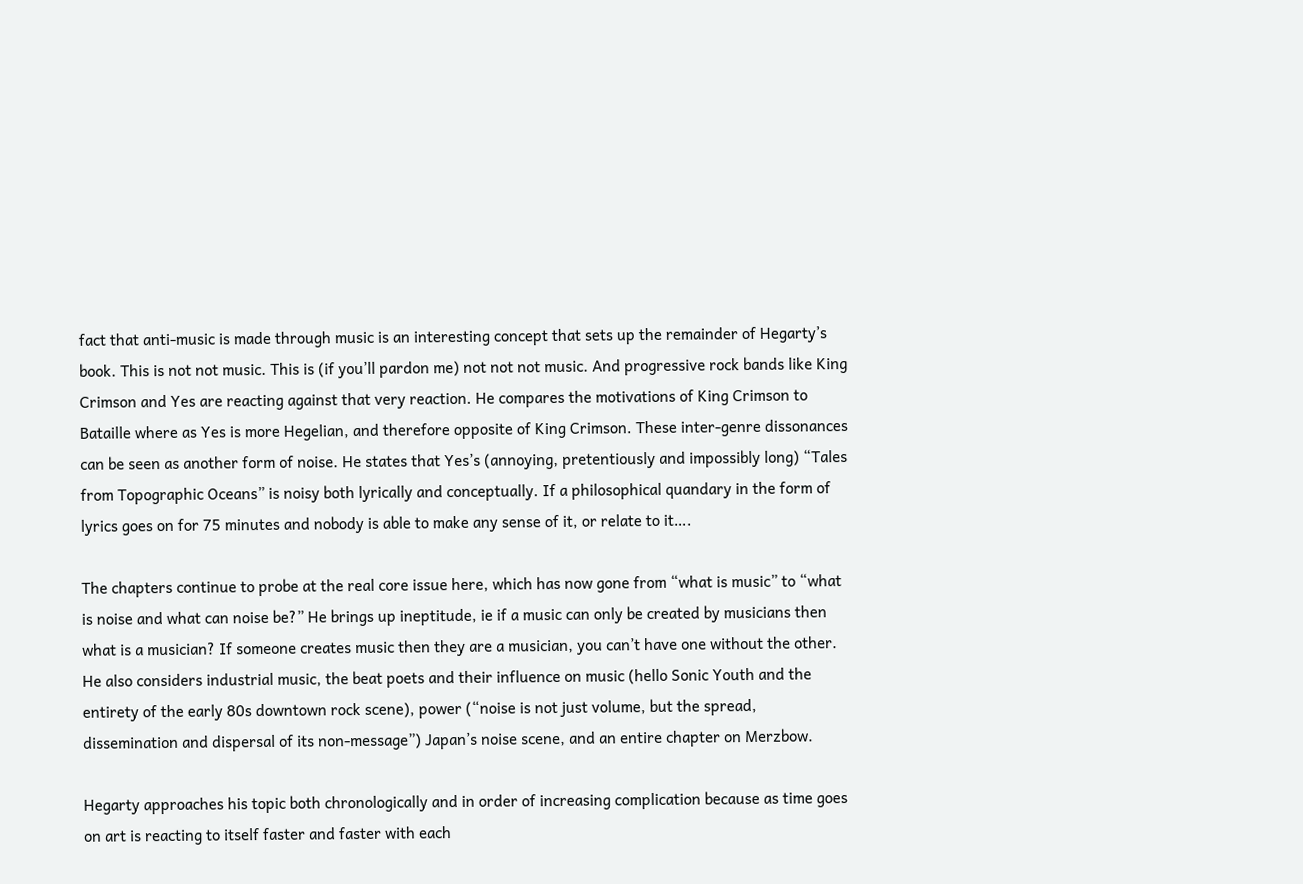fact that anti-music is made through music is an interesting concept that sets up the remainder of Hegarty’s book. This is not not music. This is (if you’ll pardon me) not not not music. And progressive rock bands like King Crimson and Yes are reacting against that very reaction. He compares the motivations of King Crimson to Bataille where as Yes is more Hegelian, and therefore opposite of King Crimson. These inter-genre dissonances can be seen as another form of noise. He states that Yes’s (annoying, pretentiously and impossibly long) “Tales from Topographic Oceans” is noisy both lyrically and conceptually. If a philosophical quandary in the form of lyrics goes on for 75 minutes and nobody is able to make any sense of it, or relate to it….

The chapters continue to probe at the real core issue here, which has now gone from “what is music” to “what is noise and what can noise be?” He brings up ineptitude, ie if a music can only be created by musicians then what is a musician? If someone creates music then they are a musician, you can’t have one without the other. He also considers industrial music, the beat poets and their influence on music (hello Sonic Youth and the entirety of the early 80s downtown rock scene), power (“noise is not just volume, but the spread, dissemination and dispersal of its non-message”) Japan’s noise scene, and an entire chapter on Merzbow.

Hegarty approaches his topic both chronologically and in order of increasing complication because as time goes on art is reacting to itself faster and faster with each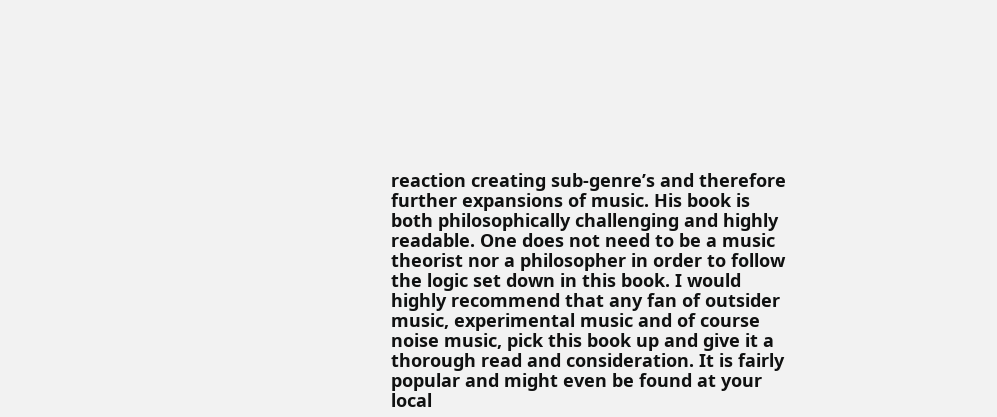reaction creating sub-genre’s and therefore further expansions of music. His book is both philosophically challenging and highly readable. One does not need to be a music theorist nor a philosopher in order to follow the logic set down in this book. I would highly recommend that any fan of outsider music, experimental music and of course noise music, pick this book up and give it a thorough read and consideration. It is fairly popular and might even be found at your local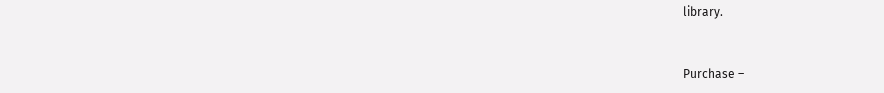library.


Purchase –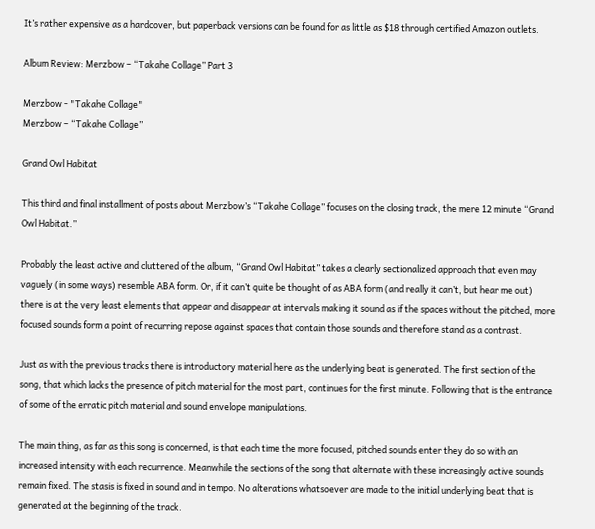It’s rather expensive as a hardcover, but paperback versions can be found for as little as $18 through certified Amazon outlets.

Album Review: Merzbow – “Takahe Collage” Part 3

Merzbow - "Takahe Collage"
Merzbow – “Takahe Collage”

Grand Owl Habitat

This third and final installment of posts about Merzbow’s “Takahe Collage” focuses on the closing track, the mere 12 minute “Grand Owl Habitat.”

Probably the least active and cluttered of the album, “Grand Owl Habitat” takes a clearly sectionalized approach that even may vaguely (in some ways) resemble ABA form. Or, if it can’t quite be thought of as ABA form (and really it can’t, but hear me out) there is at the very least elements that appear and disappear at intervals making it sound as if the spaces without the pitched, more focused sounds form a point of recurring repose against spaces that contain those sounds and therefore stand as a contrast.

Just as with the previous tracks there is introductory material here as the underlying beat is generated. The first section of the song, that which lacks the presence of pitch material for the most part, continues for the first minute. Following that is the entrance of some of the erratic pitch material and sound envelope manipulations.

The main thing, as far as this song is concerned, is that each time the more focused, pitched sounds enter they do so with an increased intensity with each recurrence. Meanwhile the sections of the song that alternate with these increasingly active sounds remain fixed. The stasis is fixed in sound and in tempo. No alterations whatsoever are made to the initial underlying beat that is generated at the beginning of the track.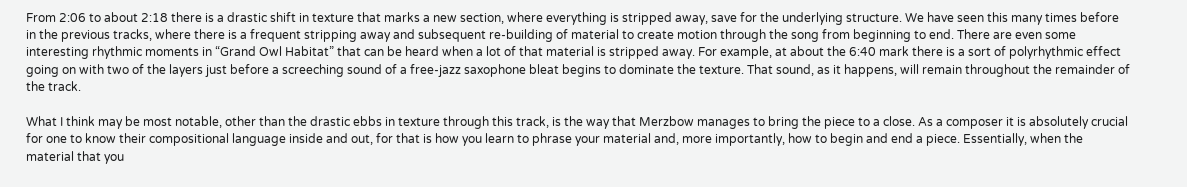From 2:06 to about 2:18 there is a drastic shift in texture that marks a new section, where everything is stripped away, save for the underlying structure. We have seen this many times before in the previous tracks, where there is a frequent stripping away and subsequent re-building of material to create motion through the song from beginning to end. There are even some interesting rhythmic moments in “Grand Owl Habitat” that can be heard when a lot of that material is stripped away. For example, at about the 6:40 mark there is a sort of polyrhythmic effect going on with two of the layers just before a screeching sound of a free-jazz saxophone bleat begins to dominate the texture. That sound, as it happens, will remain throughout the remainder of the track.

What I think may be most notable, other than the drastic ebbs in texture through this track, is the way that Merzbow manages to bring the piece to a close. As a composer it is absolutely crucial for one to know their compositional language inside and out, for that is how you learn to phrase your material and, more importantly, how to begin and end a piece. Essentially, when the material that you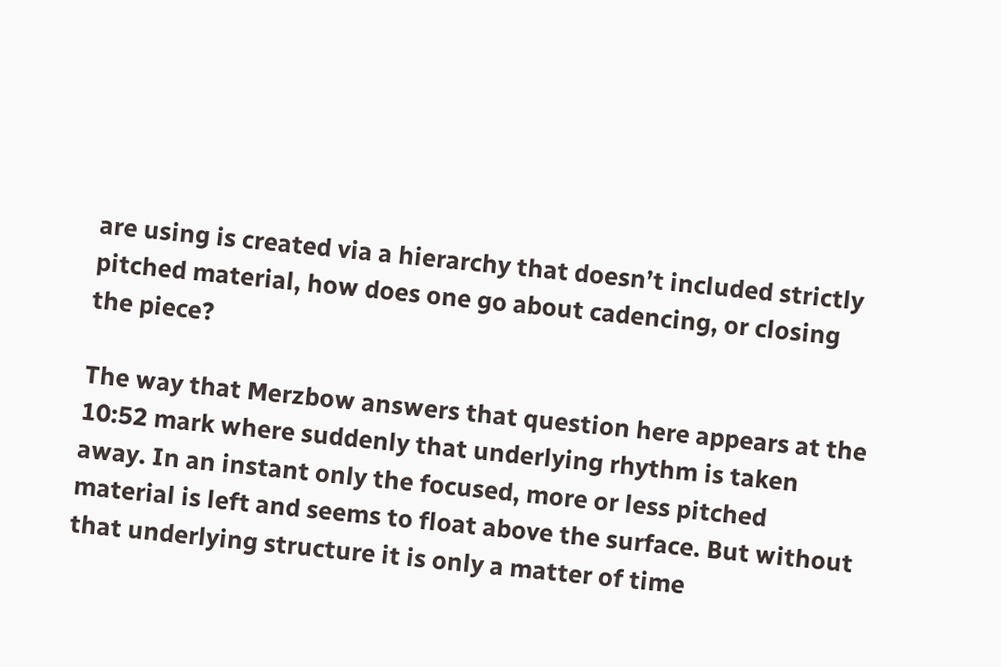are using is created via a hierarchy that doesn’t included strictly pitched material, how does one go about cadencing, or closing the piece?

The way that Merzbow answers that question here appears at the 10:52 mark where suddenly that underlying rhythm is taken away. In an instant only the focused, more or less pitched material is left and seems to float above the surface. But without that underlying structure it is only a matter of time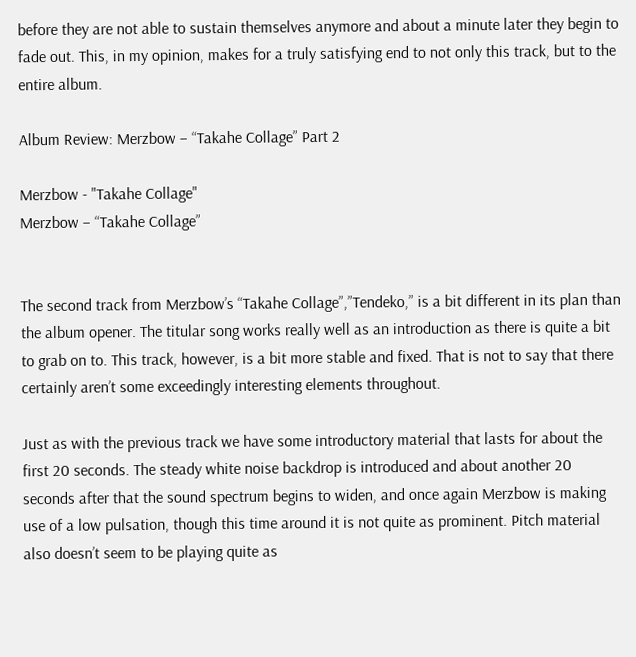before they are not able to sustain themselves anymore and about a minute later they begin to fade out. This, in my opinion, makes for a truly satisfying end to not only this track, but to the entire album.

Album Review: Merzbow – “Takahe Collage” Part 2

Merzbow - "Takahe Collage"
Merzbow – “Takahe Collage”


The second track from Merzbow’s “Takahe Collage”,”Tendeko,” is a bit different in its plan than the album opener. The titular song works really well as an introduction as there is quite a bit to grab on to. This track, however, is a bit more stable and fixed. That is not to say that there certainly aren’t some exceedingly interesting elements throughout.

Just as with the previous track we have some introductory material that lasts for about the first 20 seconds. The steady white noise backdrop is introduced and about another 20 seconds after that the sound spectrum begins to widen, and once again Merzbow is making use of a low pulsation, though this time around it is not quite as prominent. Pitch material also doesn’t seem to be playing quite as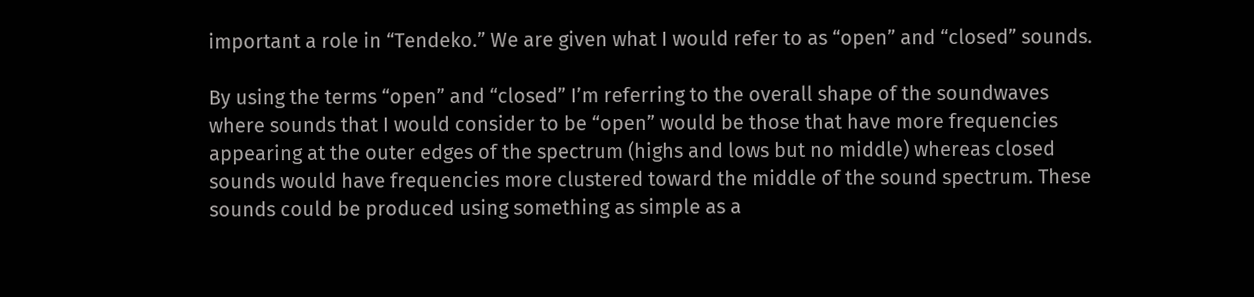important a role in “Tendeko.” We are given what I would refer to as “open” and “closed” sounds.

By using the terms “open” and “closed” I’m referring to the overall shape of the soundwaves where sounds that I would consider to be “open” would be those that have more frequencies appearing at the outer edges of the spectrum (highs and lows but no middle) whereas closed sounds would have frequencies more clustered toward the middle of the sound spectrum. These sounds could be produced using something as simple as a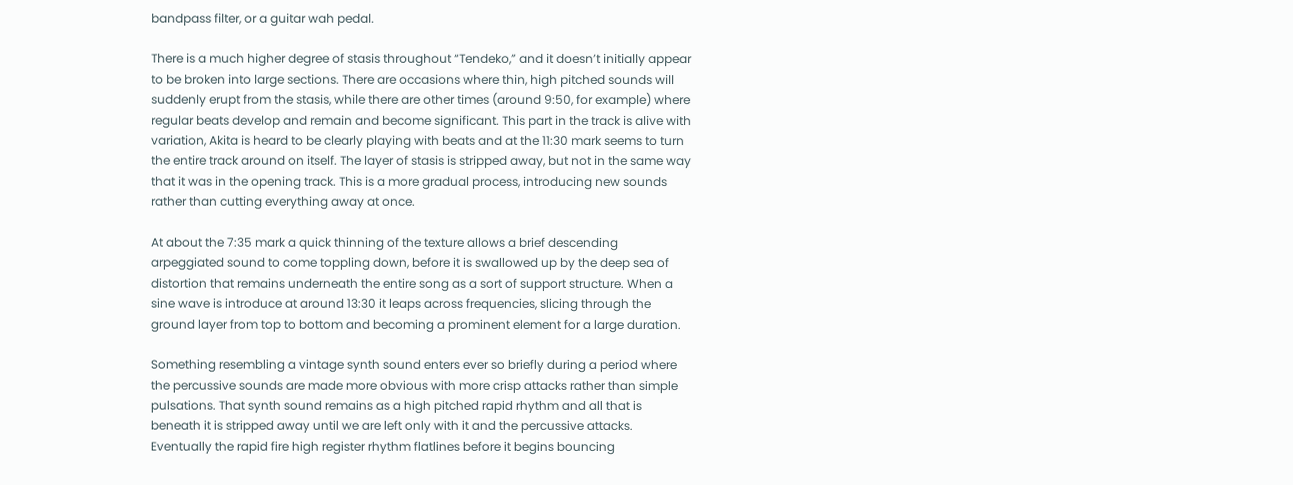bandpass filter, or a guitar wah pedal.

There is a much higher degree of stasis throughout “Tendeko,” and it doesn’t initially appear to be broken into large sections. There are occasions where thin, high pitched sounds will suddenly erupt from the stasis, while there are other times (around 9:50, for example) where regular beats develop and remain and become significant. This part in the track is alive with variation, Akita is heard to be clearly playing with beats and at the 11:30 mark seems to turn the entire track around on itself. The layer of stasis is stripped away, but not in the same way that it was in the opening track. This is a more gradual process, introducing new sounds rather than cutting everything away at once.

At about the 7:35 mark a quick thinning of the texture allows a brief descending arpeggiated sound to come toppling down, before it is swallowed up by the deep sea of distortion that remains underneath the entire song as a sort of support structure. When a sine wave is introduce at around 13:30 it leaps across frequencies, slicing through the ground layer from top to bottom and becoming a prominent element for a large duration.

Something resembling a vintage synth sound enters ever so briefly during a period where the percussive sounds are made more obvious with more crisp attacks rather than simple pulsations. That synth sound remains as a high pitched rapid rhythm and all that is beneath it is stripped away until we are left only with it and the percussive attacks. Eventually the rapid fire high register rhythm flatlines before it begins bouncing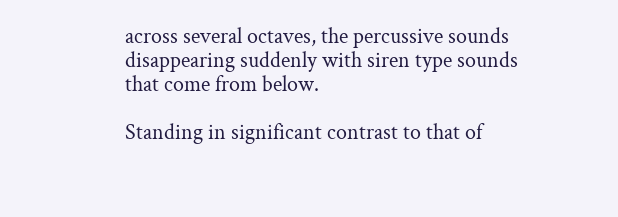across several octaves, the percussive sounds disappearing suddenly with siren type sounds that come from below.

Standing in significant contrast to that of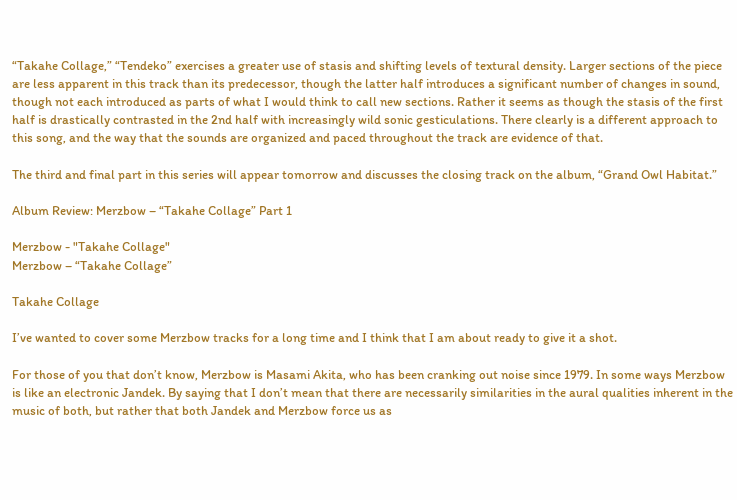“Takahe Collage,” “Tendeko” exercises a greater use of stasis and shifting levels of textural density. Larger sections of the piece are less apparent in this track than its predecessor, though the latter half introduces a significant number of changes in sound, though not each introduced as parts of what I would think to call new sections. Rather it seems as though the stasis of the first half is drastically contrasted in the 2nd half with increasingly wild sonic gesticulations. There clearly is a different approach to this song, and the way that the sounds are organized and paced throughout the track are evidence of that.

The third and final part in this series will appear tomorrow and discusses the closing track on the album, “Grand Owl Habitat.”

Album Review: Merzbow – “Takahe Collage” Part 1

Merzbow - "Takahe Collage"
Merzbow – “Takahe Collage”

Takahe Collage

I’ve wanted to cover some Merzbow tracks for a long time and I think that I am about ready to give it a shot.

For those of you that don’t know, Merzbow is Masami Akita, who has been cranking out noise since 1979. In some ways Merzbow is like an electronic Jandek. By saying that I don’t mean that there are necessarily similarities in the aural qualities inherent in the music of both, but rather that both Jandek and Merzbow force us as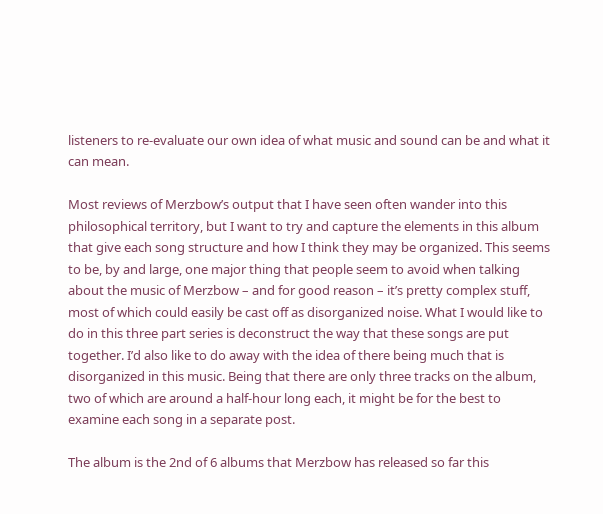listeners to re-evaluate our own idea of what music and sound can be and what it can mean.

Most reviews of Merzbow’s output that I have seen often wander into this philosophical territory, but I want to try and capture the elements in this album that give each song structure and how I think they may be organized. This seems to be, by and large, one major thing that people seem to avoid when talking about the music of Merzbow – and for good reason – it’s pretty complex stuff, most of which could easily be cast off as disorganized noise. What I would like to do in this three part series is deconstruct the way that these songs are put together. I’d also like to do away with the idea of there being much that is disorganized in this music. Being that there are only three tracks on the album, two of which are around a half-hour long each, it might be for the best to examine each song in a separate post.

The album is the 2nd of 6 albums that Merzbow has released so far this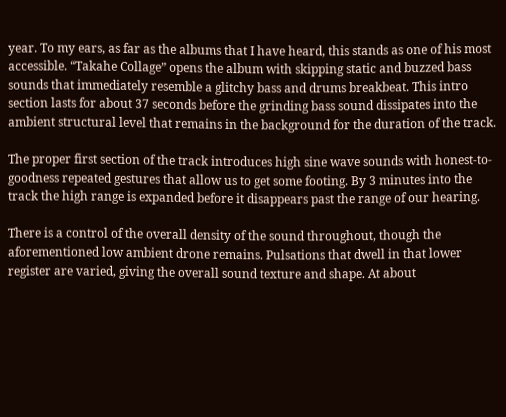year. To my ears, as far as the albums that I have heard, this stands as one of his most accessible. “Takahe Collage” opens the album with skipping static and buzzed bass sounds that immediately resemble a glitchy bass and drums breakbeat. This intro section lasts for about 37 seconds before the grinding bass sound dissipates into the ambient structural level that remains in the background for the duration of the track.

The proper first section of the track introduces high sine wave sounds with honest-to-goodness repeated gestures that allow us to get some footing. By 3 minutes into the track the high range is expanded before it disappears past the range of our hearing.

There is a control of the overall density of the sound throughout, though the aforementioned low ambient drone remains. Pulsations that dwell in that lower register are varied, giving the overall sound texture and shape. At about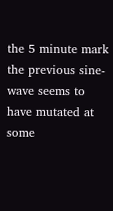the 5 minute mark the previous sine-wave seems to have mutated at some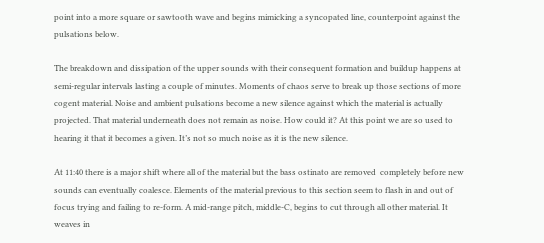point into a more square or sawtooth wave and begins mimicking a syncopated line, counterpoint against the pulsations below.

The breakdown and dissipation of the upper sounds with their consequent formation and buildup happens at semi-regular intervals lasting a couple of minutes. Moments of chaos serve to break up those sections of more cogent material. Noise and ambient pulsations become a new silence against which the material is actually projected. That material underneath does not remain as noise. How could it? At this point we are so used to hearing it that it becomes a given. It’s not so much noise as it is the new silence.

At 11:40 there is a major shift where all of the material but the bass ostinato are removed  completely before new sounds can eventually coalesce. Elements of the material previous to this section seem to flash in and out of focus trying and failing to re-form. A mid-range pitch, middle-C, begins to cut through all other material. It weaves in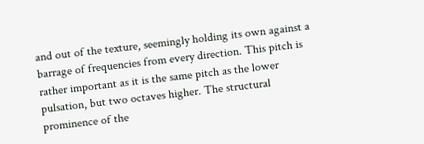and out of the texture, seemingly holding its own against a barrage of frequencies from every direction. This pitch is rather important as it is the same pitch as the lower pulsation, but two octaves higher. The structural prominence of the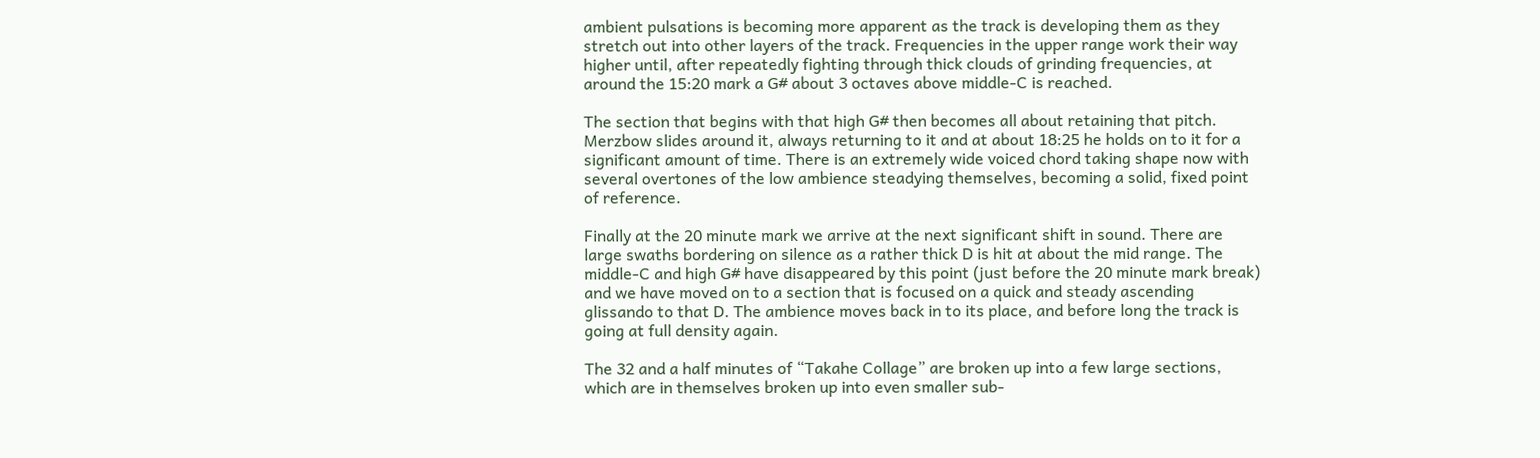ambient pulsations is becoming more apparent as the track is developing them as they stretch out into other layers of the track. Frequencies in the upper range work their way higher until, after repeatedly fighting through thick clouds of grinding frequencies, at around the 15:20 mark a G# about 3 octaves above middle-C is reached.

The section that begins with that high G# then becomes all about retaining that pitch. Merzbow slides around it, always returning to it and at about 18:25 he holds on to it for a significant amount of time. There is an extremely wide voiced chord taking shape now with several overtones of the low ambience steadying themselves, becoming a solid, fixed point of reference.

Finally at the 20 minute mark we arrive at the next significant shift in sound. There are large swaths bordering on silence as a rather thick D is hit at about the mid range. The middle-C and high G# have disappeared by this point (just before the 20 minute mark break) and we have moved on to a section that is focused on a quick and steady ascending glissando to that D. The ambience moves back in to its place, and before long the track is going at full density again.

The 32 and a half minutes of “Takahe Collage” are broken up into a few large sections, which are in themselves broken up into even smaller sub-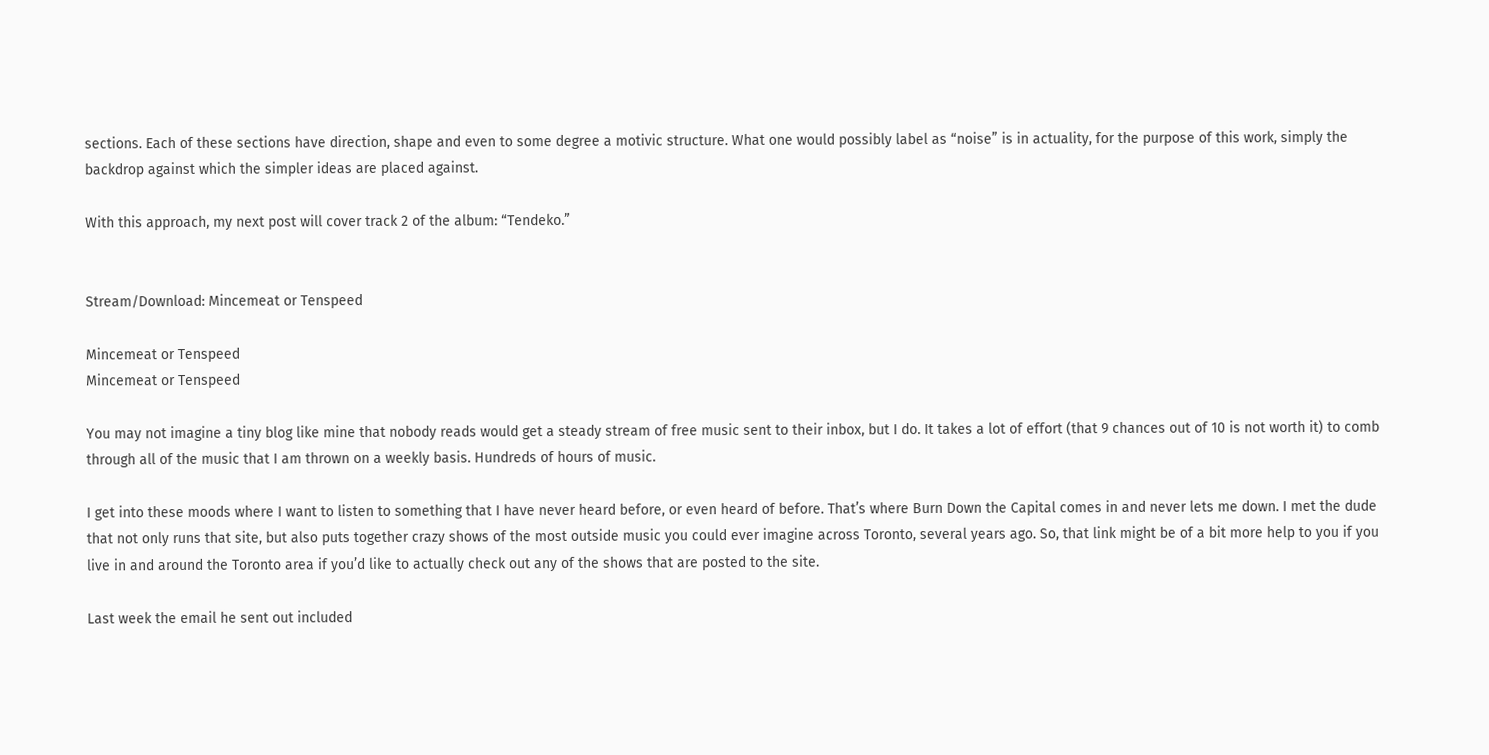sections. Each of these sections have direction, shape and even to some degree a motivic structure. What one would possibly label as “noise” is in actuality, for the purpose of this work, simply the backdrop against which the simpler ideas are placed against.

With this approach, my next post will cover track 2 of the album: “Tendeko.”


Stream/Download: Mincemeat or Tenspeed

Mincemeat or Tenspeed
Mincemeat or Tenspeed

You may not imagine a tiny blog like mine that nobody reads would get a steady stream of free music sent to their inbox, but I do. It takes a lot of effort (that 9 chances out of 10 is not worth it) to comb through all of the music that I am thrown on a weekly basis. Hundreds of hours of music.

I get into these moods where I want to listen to something that I have never heard before, or even heard of before. That’s where Burn Down the Capital comes in and never lets me down. I met the dude that not only runs that site, but also puts together crazy shows of the most outside music you could ever imagine across Toronto, several years ago. So, that link might be of a bit more help to you if you live in and around the Toronto area if you’d like to actually check out any of the shows that are posted to the site.

Last week the email he sent out included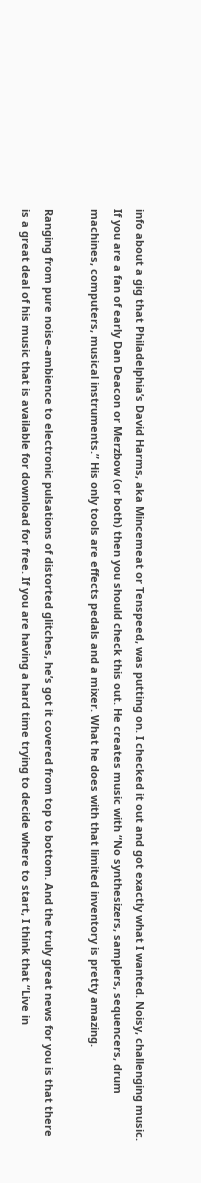info about a gig that Philadelphia’s David Harms, aka Mincemeat or Tenspeed, was putting on. I checked it out and got exactly what I wanted. Noisy, challenging music. If you are a fan of early Dan Deacon or Merzbow (or both) then you should check this out. He creates music with “No synthesizers, samplers, sequencers, drum machines, computers, musical instruments.” His only tools are effects pedals and a mixer. What he does with that limited inventory is pretty amazing.

Ranging from pure noise-ambience to electronic pulsations of distorted glitches, he’s got it covered from top to bottom. And the truly great news for you is that there is a great deal of his music that is available for download for free. If you are having a hard time trying to decide where to start, I think that “Live in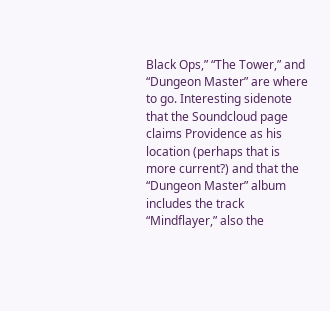Black Ops,” “The Tower,” and “Dungeon Master” are where to go. Interesting sidenote that the Soundcloud page claims Providence as his location (perhaps that is more current?) and that the “Dungeon Master” album includes the track “Mindflayer,” also the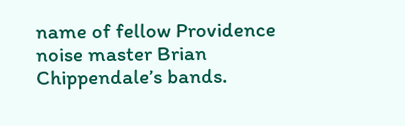name of fellow Providence noise master Brian Chippendale’s bands.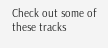Check out some of these tracks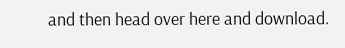and then head over here and download.